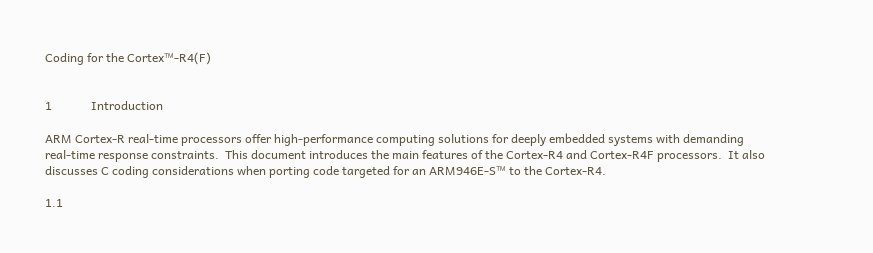Coding for the Cortex™-R4(F)


1             Introduction

ARM Cortex-R real-time processors offer high-performance computing solutions for deeply embedded systems with demanding real-time response constraints.  This document introduces the main features of the Cortex-R4 and Cortex-R4F processors.  It also discusses C coding considerations when porting code targeted for an ARM946E-S™ to the Cortex-R4.

1.1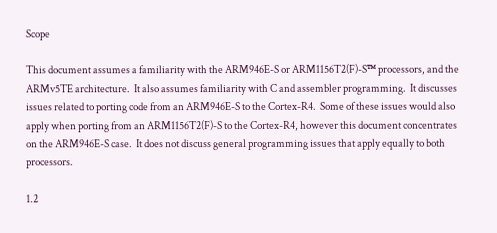Scope

This document assumes a familiarity with the ARM946E-S or ARM1156T2(F)-S™ processors, and the ARMv5TE architecture.  It also assumes familiarity with C and assembler programming.  It discusses issues related to porting code from an ARM946E-S to the Cortex-R4.  Some of these issues would also apply when porting from an ARM1156T2(F)-S to the Cortex-R4, however this document concentrates on the ARM946E-S case.  It does not discuss general programming issues that apply equally to both processors.

1.2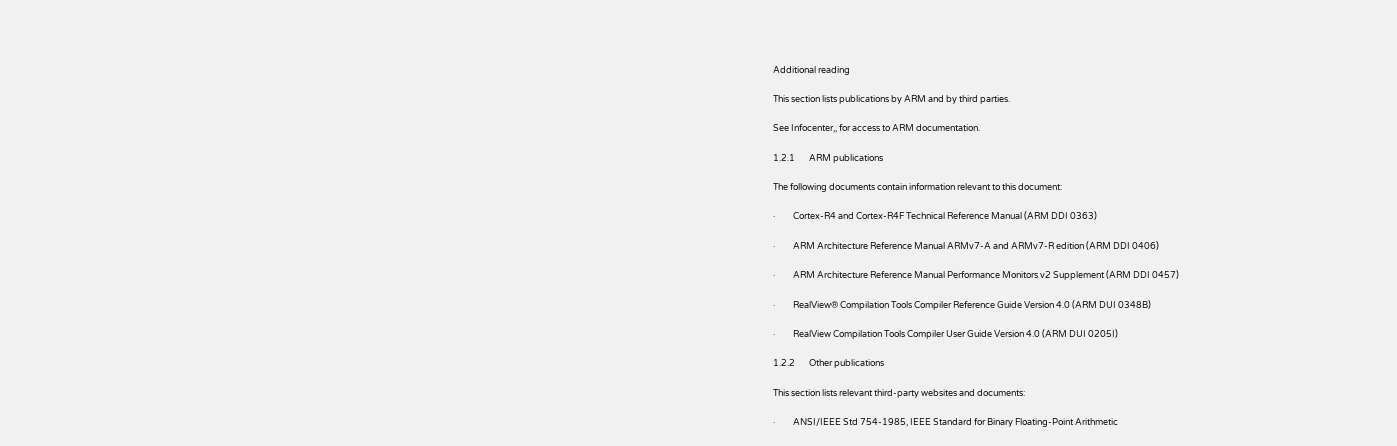Additional reading

This section lists publications by ARM and by third parties.

See Infocenter,, for access to ARM documentation.

1.2.1       ARM publications

The following documents contain information relevant to this document:

·         Cortex-R4 and Cortex-R4F Technical Reference Manual (ARM DDI 0363)

·         ARM Architecture Reference Manual ARMv7-A and ARMv7-R edition (ARM DDI 0406)

·         ARM Architecture Reference Manual Performance Monitors v2 Supplement (ARM DDI 0457)

·         RealView® Compilation Tools Compiler Reference Guide Version 4.0 (ARM DUI 0348B)

·         RealView Compilation Tools Compiler User Guide Version 4.0 (ARM DUI 0205I)

1.2.2       Other publications

This section lists relevant third-party websites and documents:

·         ANSI/IEEE Std 754-1985, IEEE Standard for Binary Floating-Point Arithmetic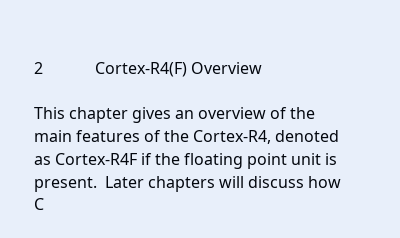2             Cortex-R4(F) Overview

This chapter gives an overview of the main features of the Cortex-R4, denoted as Cortex-R4F if the floating point unit is present.  Later chapters will discuss how C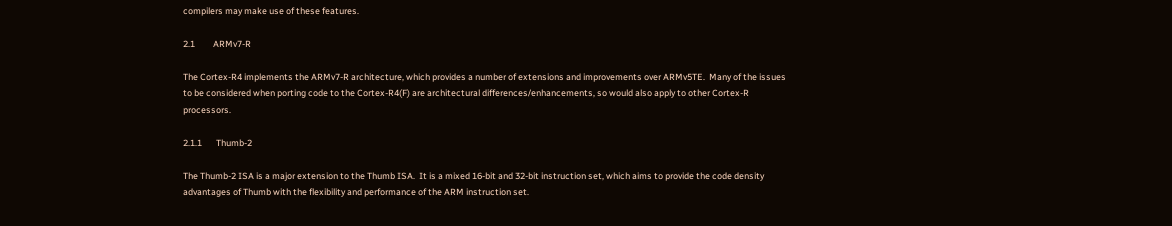compilers may make use of these features.

2.1         ARMv7-R

The Cortex-R4 implements the ARMv7-R architecture, which provides a number of extensions and improvements over ARMv5TE.  Many of the issues to be considered when porting code to the Cortex-R4(F) are architectural differences/enhancements, so would also apply to other Cortex-R processors.

2.1.1       Thumb-2

The Thumb-2 ISA is a major extension to the Thumb ISA.  It is a mixed 16-bit and 32-bit instruction set, which aims to provide the code density advantages of Thumb with the flexibility and performance of the ARM instruction set.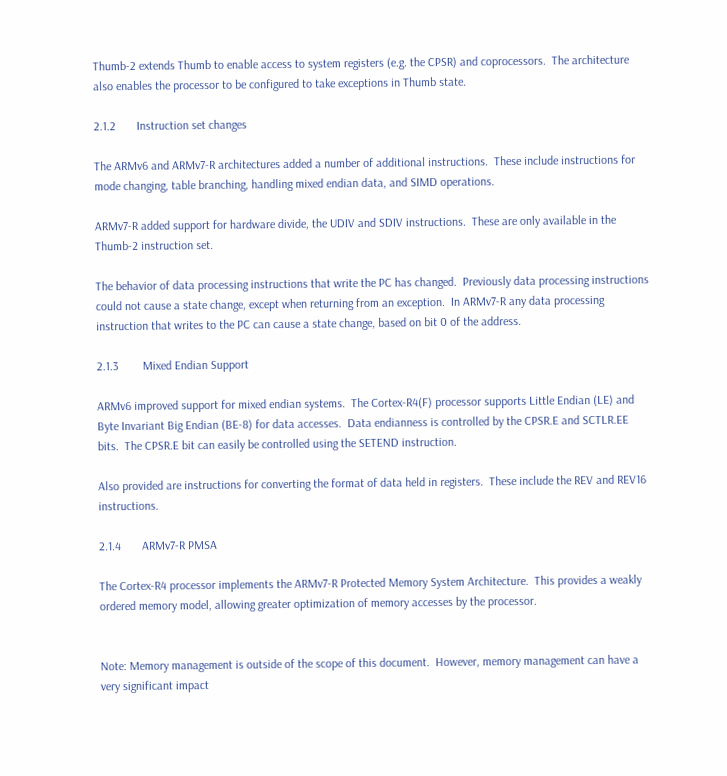Thumb-2 extends Thumb to enable access to system registers (e.g. the CPSR) and coprocessors.  The architecture also enables the processor to be configured to take exceptions in Thumb state.

2.1.2       Instruction set changes

The ARMv6 and ARMv7-R architectures added a number of additional instructions.  These include instructions for mode changing, table branching, handling mixed endian data, and SIMD operations.

ARMv7-R added support for hardware divide, the UDIV and SDIV instructions.  These are only available in the Thumb-2 instruction set.

The behavior of data processing instructions that write the PC has changed.  Previously data processing instructions could not cause a state change, except when returning from an exception.  In ARMv7-R any data processing instruction that writes to the PC can cause a state change, based on bit 0 of the address.

2.1.3        Mixed Endian Support

ARMv6 improved support for mixed endian systems.  The Cortex-R4(F) processor supports Little Endian (LE) and Byte Invariant Big Endian (BE-8) for data accesses.  Data endianness is controlled by the CPSR.E and SCTLR.EE bits.  The CPSR.E bit can easily be controlled using the SETEND instruction.

Also provided are instructions for converting the format of data held in registers.  These include the REV and REV16 instructions.

2.1.4       ARMv7-R PMSA

The Cortex-R4 processor implements the ARMv7-R Protected Memory System Architecture.  This provides a weakly ordered memory model, allowing greater optimization of memory accesses by the processor.


Note: Memory management is outside of the scope of this document.  However, memory management can have a very significant impact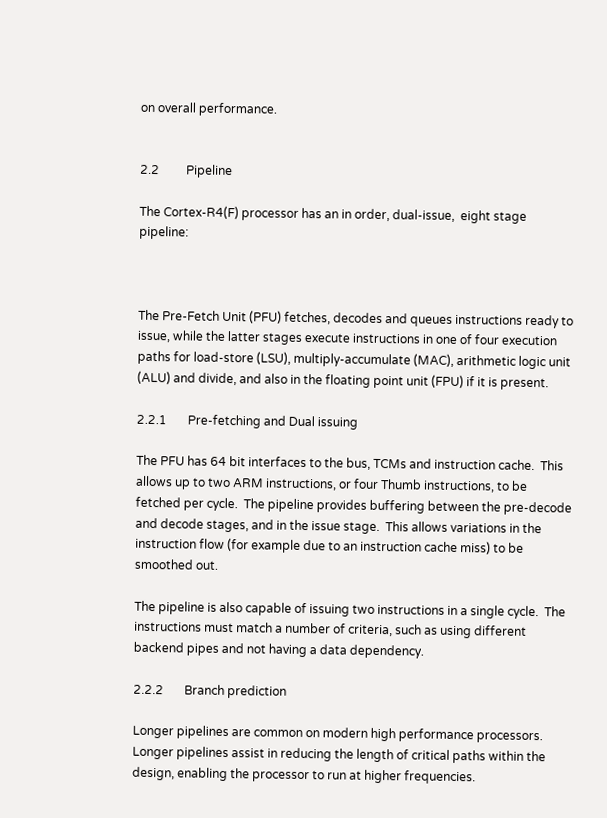on overall performance.


2.2         Pipeline

The Cortex-R4(F) processor has an in order, dual-issue,  eight stage pipeline:



The Pre-Fetch Unit (PFU) fetches, decodes and queues instructions ready to issue, while the latter stages execute instructions in one of four execution paths for load-store (LSU), multiply-accumulate (MAC), arithmetic logic unit (ALU) and divide, and also in the floating point unit (FPU) if it is present.

2.2.1       Pre-fetching and Dual issuing

The PFU has 64 bit interfaces to the bus, TCMs and instruction cache.  This allows up to two ARM instructions, or four Thumb instructions, to be fetched per cycle.  The pipeline provides buffering between the pre-decode and decode stages, and in the issue stage.  This allows variations in the instruction flow (for example due to an instruction cache miss) to be smoothed out.

The pipeline is also capable of issuing two instructions in a single cycle.  The instructions must match a number of criteria, such as using different backend pipes and not having a data dependency.

2.2.2       Branch prediction

Longer pipelines are common on modern high performance processors.  Longer pipelines assist in reducing the length of critical paths within the design, enabling the processor to run at higher frequencies.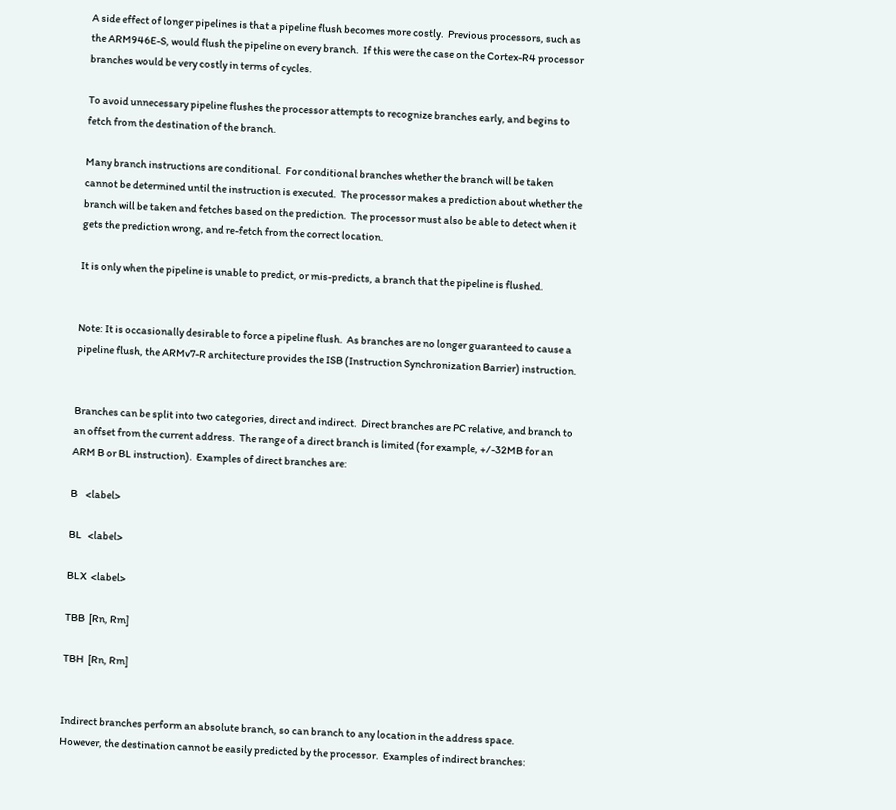A side effect of longer pipelines is that a pipeline flush becomes more costly.  Previous processors, such as the ARM946E-S, would flush the pipeline on every branch.  If this were the case on the Cortex-R4 processor branches would be very costly in terms of cycles.

To avoid unnecessary pipeline flushes the processor attempts to recognize branches early, and begins to fetch from the destination of the branch.

Many branch instructions are conditional.  For conditional branches whether the branch will be taken cannot be determined until the instruction is executed.  The processor makes a prediction about whether the branch will be taken and fetches based on the prediction.  The processor must also be able to detect when it gets the prediction wrong, and re-fetch from the correct location.

It is only when the pipeline is unable to predict, or mis-predicts, a branch that the pipeline is flushed.


Note: It is occasionally desirable to force a pipeline flush.  As branches are no longer guaranteed to cause a pipeline flush, the ARMv7-R architecture provides the ISB (Instruction Synchronization Barrier) instruction.


Branches can be split into two categories, direct and indirect.  Direct branches are PC relative, and branch to an offset from the current address.  The range of a direct branch is limited (for example, +/-32MB for an ARM B or BL instruction).  Examples of direct branches are:

B    <label>

BL   <label>

BLX  <label>

TBB  [Rn, Rm]

TBH  [Rn, Rm]


Indirect branches perform an absolute branch, so can branch to any location in the address space.  However, the destination cannot be easily predicted by the processor.  Examples of indirect branches: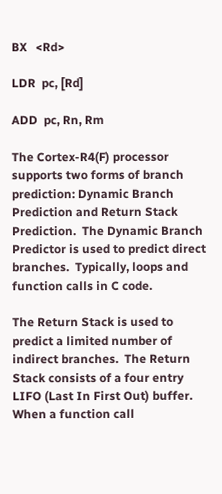BX   <Rd>

LDR  pc, [Rd]

ADD  pc, Rn, Rm

The Cortex-R4(F) processor supports two forms of branch prediction: Dynamic Branch Prediction and Return Stack Prediction.  The Dynamic Branch Predictor is used to predict direct branches.  Typically, loops and function calls in C code.

The Return Stack is used to predict a limited number of indirect branches.  The Return Stack consists of a four entry LIFO (Last In First Out) buffer.  When a function call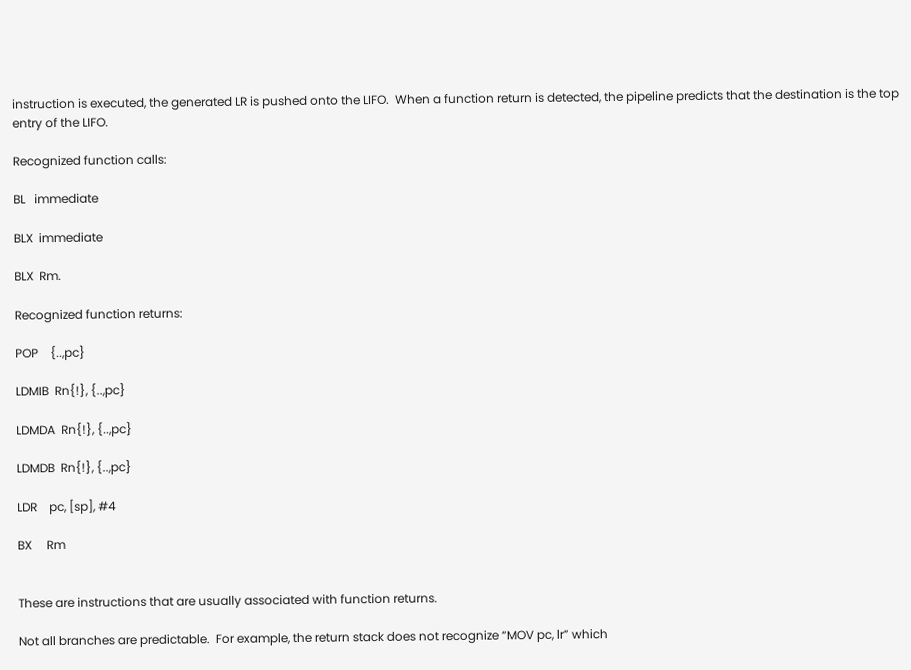instruction is executed, the generated LR is pushed onto the LIFO.  When a function return is detected, the pipeline predicts that the destination is the top entry of the LIFO.

Recognized function calls:

BL   immediate

BLX  immediate

BLX  Rm.

Recognized function returns:

POP    {..,pc}

LDMIB  Rn{!}, {..,pc}

LDMDA  Rn{!}, {..,pc}

LDMDB  Rn{!}, {..,pc}

LDR    pc, [sp], #4

BX     Rm


These are instructions that are usually associated with function returns.

Not all branches are predictable.  For example, the return stack does not recognize “MOV pc, lr” which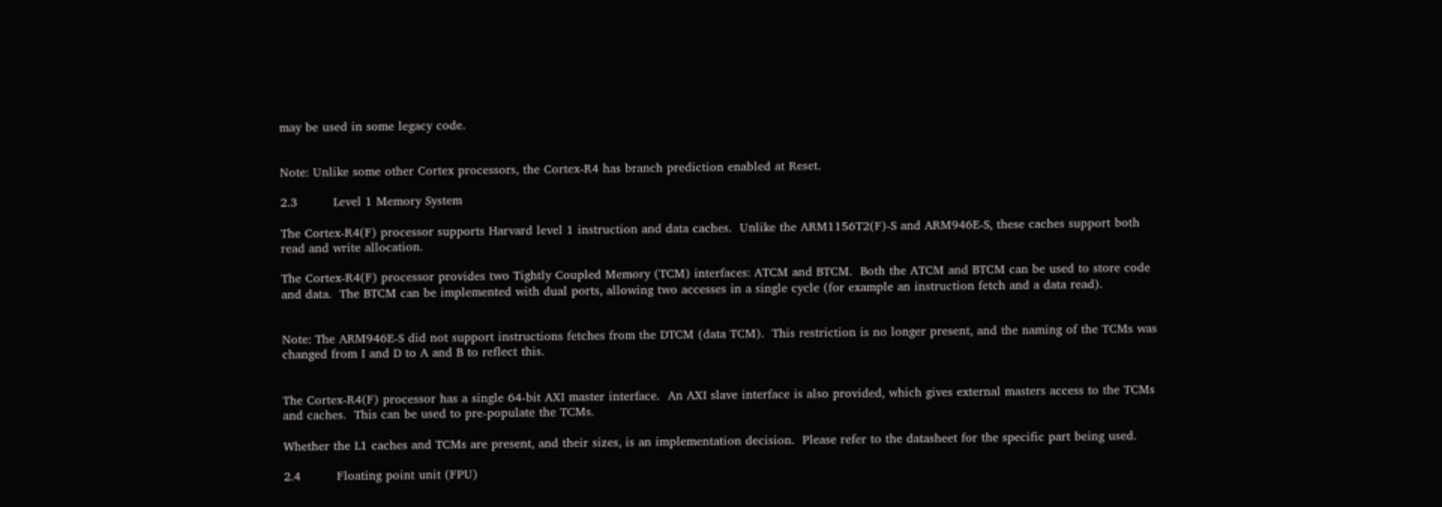may be used in some legacy code.


Note: Unlike some other Cortex processors, the Cortex-R4 has branch prediction enabled at Reset.

2.3         Level 1 Memory System

The Cortex-R4(F) processor supports Harvard level 1 instruction and data caches.  Unlike the ARM1156T2(F)-S and ARM946E-S, these caches support both read and write allocation.

The Cortex-R4(F) processor provides two Tightly Coupled Memory (TCM) interfaces: ATCM and BTCM.  Both the ATCM and BTCM can be used to store code and data.  The BTCM can be implemented with dual ports, allowing two accesses in a single cycle (for example an instruction fetch and a data read).


Note: The ARM946E-S did not support instructions fetches from the DTCM (data TCM).  This restriction is no longer present, and the naming of the TCMs was changed from I and D to A and B to reflect this.


The Cortex-R4(F) processor has a single 64-bit AXI master interface.  An AXI slave interface is also provided, which gives external masters access to the TCMs and caches.  This can be used to pre-populate the TCMs.

Whether the L1 caches and TCMs are present, and their sizes, is an implementation decision.  Please refer to the datasheet for the specific part being used.

2.4         Floating point unit (FPU)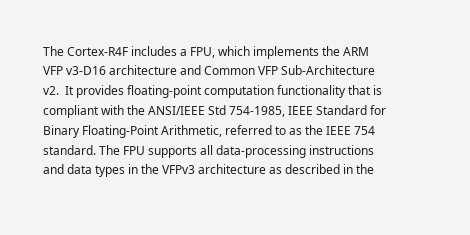The Cortex-R4F includes a FPU, which implements the ARM VFP v3-D16 architecture and Common VFP Sub-Architecture v2.  It provides floating-point computation functionality that is compliant with the ANSI/IEEE Std 754-1985, IEEE Standard for Binary Floating-Point Arithmetic, referred to as the IEEE 754 standard. The FPU supports all data-processing instructions and data types in the VFPv3 architecture as described in the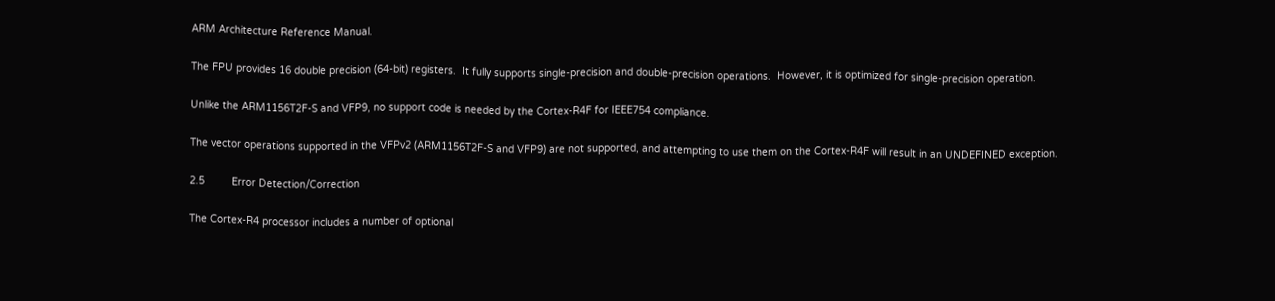ARM Architecture Reference Manual.

The FPU provides 16 double precision (64-bit) registers.  It fully supports single-precision and double-precision operations.  However, it is optimized for single-precision operation.

Unlike the ARM1156T2F-S and VFP9, no support code is needed by the Cortex-R4F for IEEE754 compliance.

The vector operations supported in the VFPv2 (ARM1156T2F-S and VFP9) are not supported, and attempting to use them on the Cortex-R4F will result in an UNDEFINED exception.

2.5         Error Detection/Correction

The Cortex-R4 processor includes a number of optional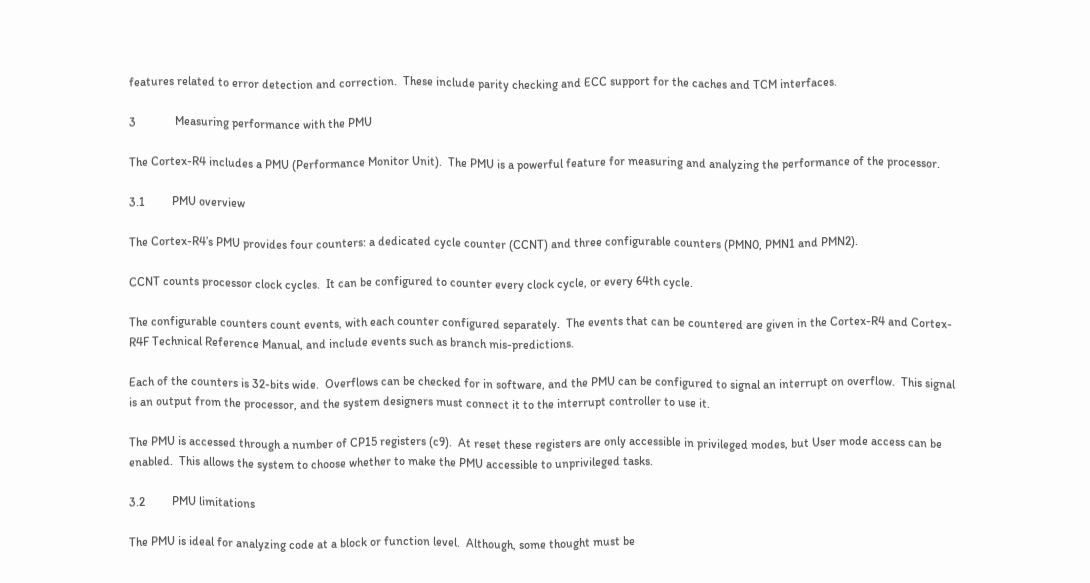features related to error detection and correction.  These include parity checking and ECC support for the caches and TCM interfaces.

3             Measuring performance with the PMU

The Cortex-R4 includes a PMU (Performance Monitor Unit).  The PMU is a powerful feature for measuring and analyzing the performance of the processor.

3.1         PMU overview

The Cortex-R4’s PMU provides four counters: a dedicated cycle counter (CCNT) and three configurable counters (PMN0, PMN1 and PMN2).

CCNT counts processor clock cycles.  It can be configured to counter every clock cycle, or every 64th cycle.

The configurable counters count events, with each counter configured separately.  The events that can be countered are given in the Cortex-R4 and Cortex-R4F Technical Reference Manual, and include events such as branch mis-predictions.

Each of the counters is 32-bits wide.  Overflows can be checked for in software, and the PMU can be configured to signal an interrupt on overflow.  This signal is an output from the processor, and the system designers must connect it to the interrupt controller to use it.

The PMU is accessed through a number of CP15 registers (c9).  At reset these registers are only accessible in privileged modes, but User mode access can be enabled.  This allows the system to choose whether to make the PMU accessible to unprivileged tasks.

3.2         PMU limitations

The PMU is ideal for analyzing code at a block or function level.  Although, some thought must be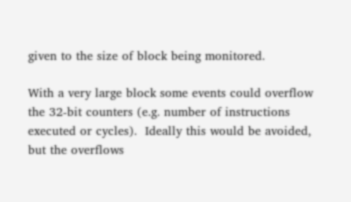given to the size of block being monitored.

With a very large block some events could overflow the 32-bit counters (e.g. number of instructions executed or cycles).  Ideally this would be avoided, but the overflows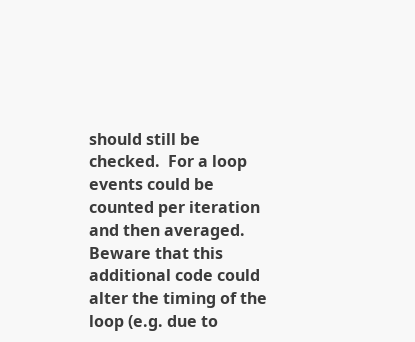should still be checked.  For a loop events could be counted per iteration and then averaged.  Beware that this additional code could alter the timing of the loop (e.g. due to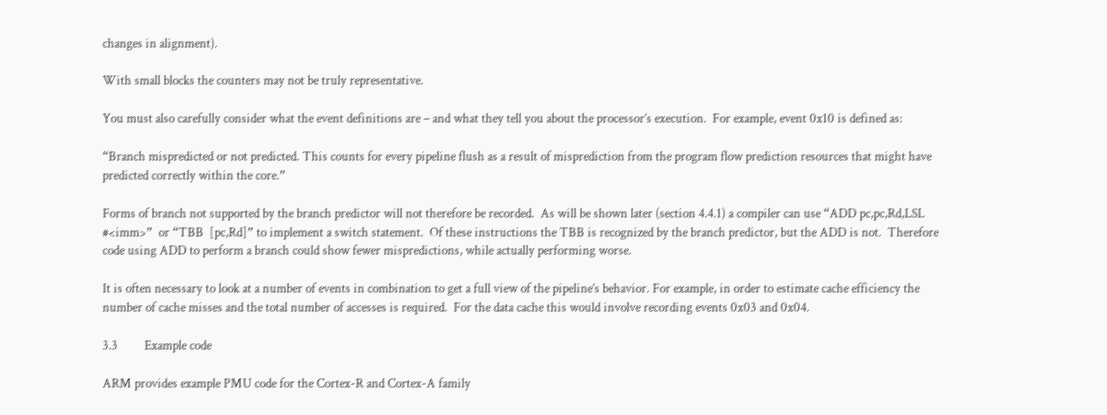changes in alignment).

With small blocks the counters may not be truly representative.

You must also carefully consider what the event definitions are – and what they tell you about the processor’s execution.  For example, event 0x10 is defined as:

“Branch mispredicted or not predicted. This counts for every pipeline flush as a result of misprediction from the program flow prediction resources that might have predicted correctly within the core.”

Forms of branch not supported by the branch predictor will not therefore be recorded.  As will be shown later (section 4.4.1) a compiler can use “ADD pc,pc,Rd,LSL #<imm>”  or “TBB  [pc,Rd]” to implement a switch statement.  Of these instructions the TBB is recognized by the branch predictor, but the ADD is not.  Therefore code using ADD to perform a branch could show fewer mispredictions, while actually performing worse.

It is often necessary to look at a number of events in combination to get a full view of the pipeline’s behavior. For example, in order to estimate cache efficiency the number of cache misses and the total number of accesses is required.  For the data cache this would involve recording events 0x03 and 0x04.

3.3         Example code

ARM provides example PMU code for the Cortex-R and Cortex-A family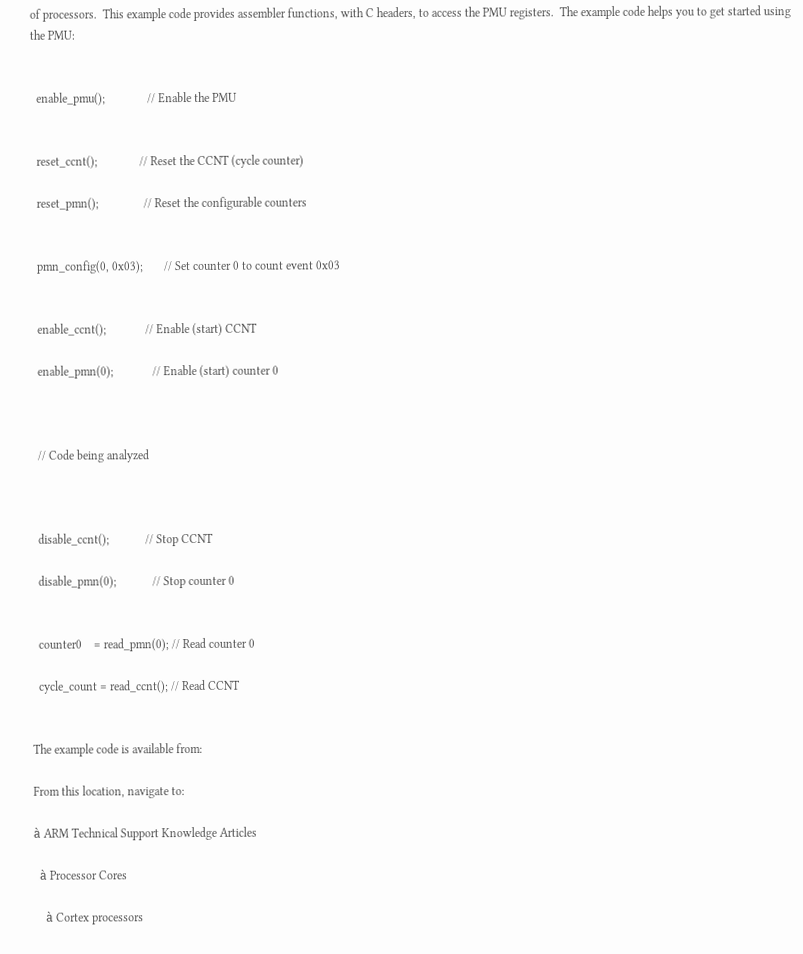of processors.  This example code provides assembler functions, with C headers, to access the PMU registers.  The example code helps you to get started using the PMU:


  enable_pmu();              // Enable the PMU


  reset_ccnt();              // Reset the CCNT (cycle counter)

  reset_pmn();               // Reset the configurable counters


  pmn_config(0, 0x03);       // Set counter 0 to count event 0x03


  enable_ccnt();             // Enable (start) CCNT

  enable_pmn(0);             // Enable (start) counter 0



  // Code being analyzed



  disable_ccnt();            // Stop CCNT

  disable_pmn(0);            // Stop counter 0


  counter0    = read_pmn(0); // Read counter 0

  cycle_count = read_ccnt(); // Read CCNT


The example code is available from:

From this location, navigate to:

à ARM Technical Support Knowledge Articles

  à Processor Cores

    à Cortex processors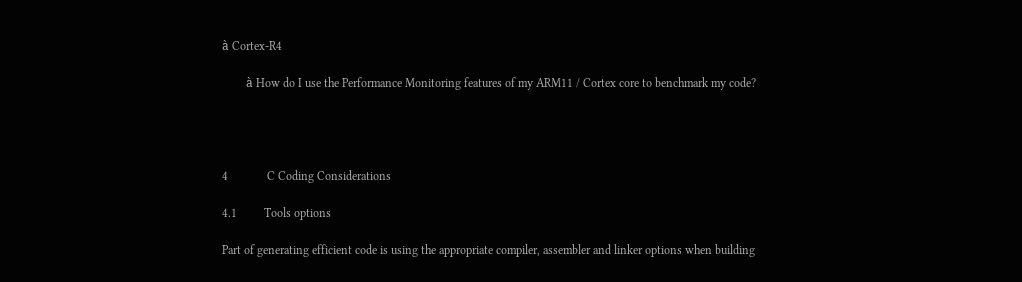à Cortex-R4

        à How do I use the Performance Monitoring features of my ARM11 / Cortex core to benchmark my code?




4             C Coding Considerations

4.1         Tools options

Part of generating efficient code is using the appropriate compiler, assembler and linker options when building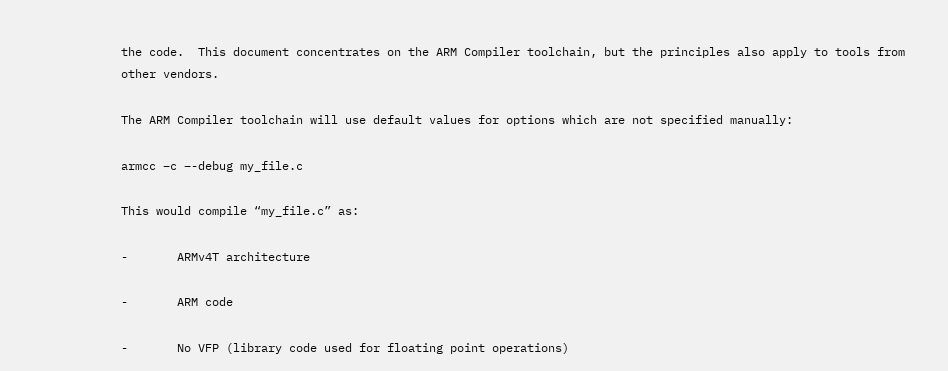the code.  This document concentrates on the ARM Compiler toolchain, but the principles also apply to tools from other vendors.

The ARM Compiler toolchain will use default values for options which are not specified manually:

armcc –c –-debug my_file.c

This would compile “my_file.c” as:

-       ARMv4T architecture

-       ARM code

-       No VFP (library code used for floating point operations)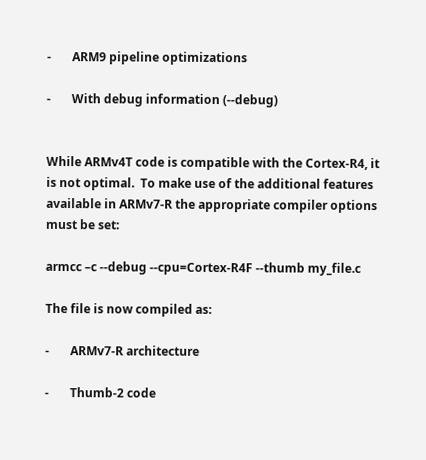-       ARM9 pipeline optimizations

-       With debug information (--debug)


While ARMv4T code is compatible with the Cortex-R4, it is not optimal.  To make use of the additional features available in ARMv7-R the appropriate compiler options must be set:

armcc –c --debug --cpu=Cortex-R4F --thumb my_file.c

The file is now compiled as:

-       ARMv7-R architecture

-       Thumb-2 code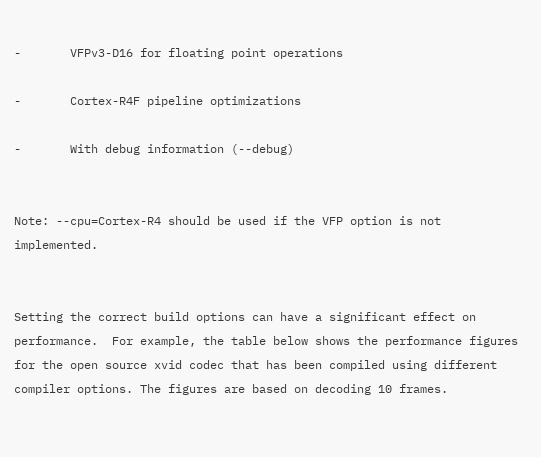-       VFPv3-D16 for floating point operations

-       Cortex-R4F pipeline optimizations

-       With debug information (--debug)


Note: --cpu=Cortex-R4 should be used if the VFP option is not implemented.


Setting the correct build options can have a significant effect on performance.  For example, the table below shows the performance figures for the open source xvid codec that has been compiled using different compiler options. The figures are based on decoding 10 frames.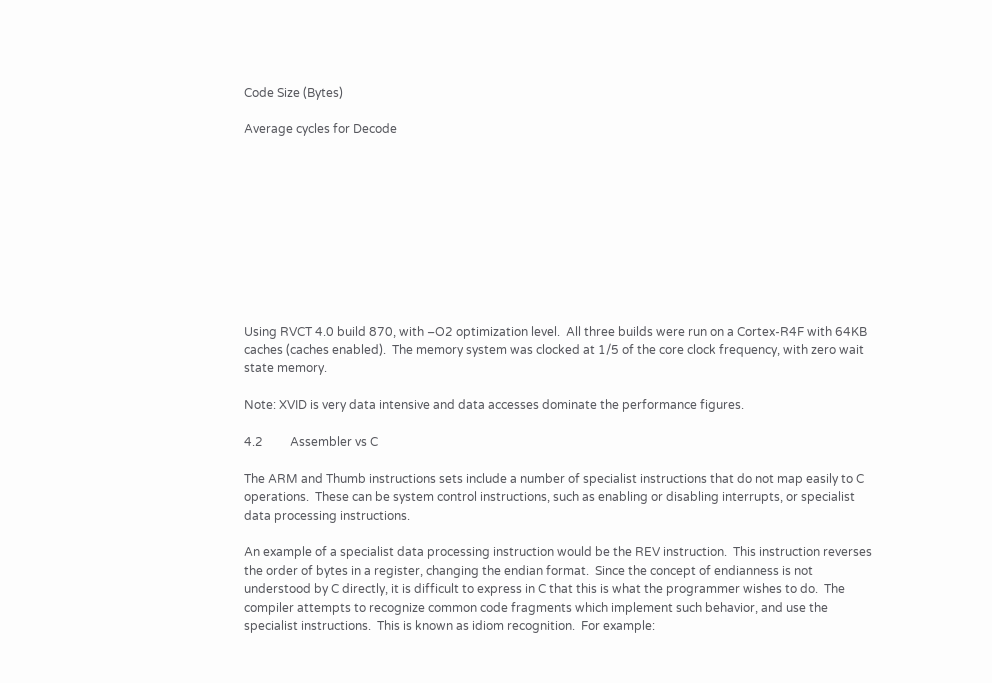Code Size (Bytes)

Average cycles for Decode










Using RVCT 4.0 build 870, with –O2 optimization level.  All three builds were run on a Cortex-R4F with 64KB caches (caches enabled).  The memory system was clocked at 1/5 of the core clock frequency, with zero wait state memory.

Note: XVID is very data intensive and data accesses dominate the performance figures.

4.2         Assembler vs C

The ARM and Thumb instructions sets include a number of specialist instructions that do not map easily to C operations.  These can be system control instructions, such as enabling or disabling interrupts, or specialist data processing instructions.

An example of a specialist data processing instruction would be the REV instruction.  This instruction reverses the order of bytes in a register, changing the endian format.  Since the concept of endianness is not understood by C directly, it is difficult to express in C that this is what the programmer wishes to do.  The compiler attempts to recognize common code fragments which implement such behavior, and use the specialist instructions.  This is known as idiom recognition.  For example: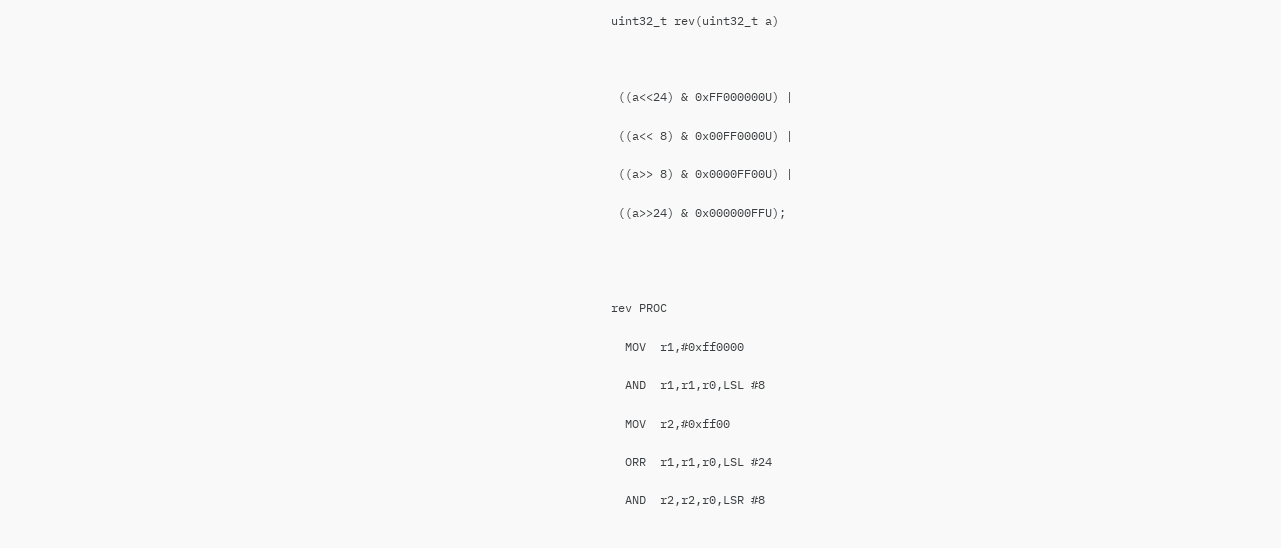uint32_t rev(uint32_t a)



 ((a<<24) & 0xFF000000U) |

 ((a<< 8) & 0x00FF0000U) |

 ((a>> 8) & 0x0000FF00U) |

 ((a>>24) & 0x000000FFU);




rev PROC

  MOV  r1,#0xff0000

  AND  r1,r1,r0,LSL #8

  MOV  r2,#0xff00

  ORR  r1,r1,r0,LSL #24

  AND  r2,r2,r0,LSR #8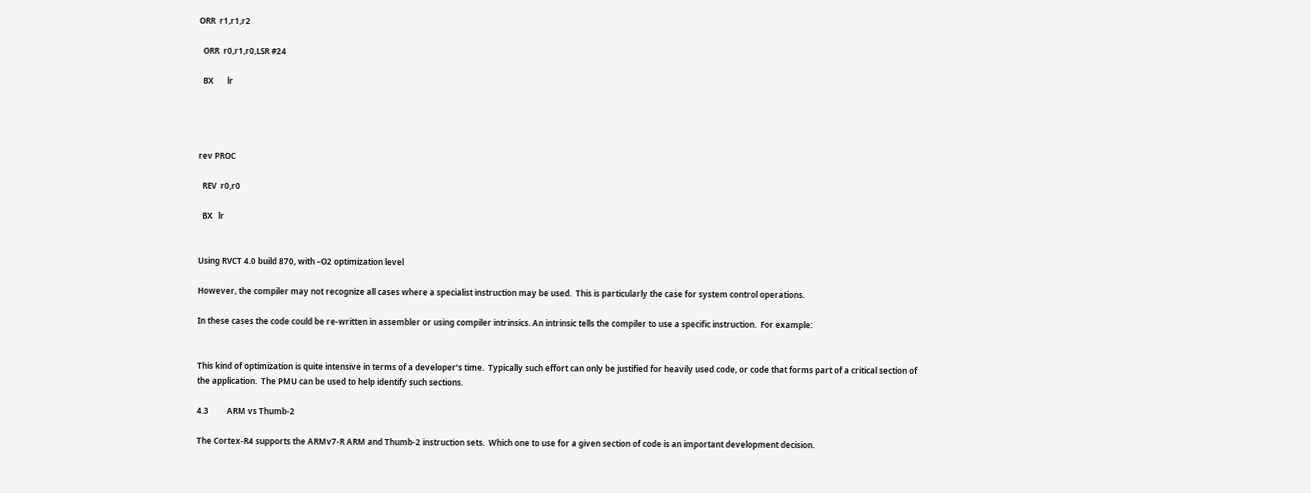ORR  r1,r1,r2

  ORR  r0,r1,r0,LSR #24

  BX       lr




rev PROC

  REV  r0,r0

  BX   lr


Using RVCT 4.0 build 870, with –O2 optimization level

However, the compiler may not recognize all cases where a specialist instruction may be used.  This is particularly the case for system control operations.

In these cases the code could be re-written in assembler or using compiler intrinsics. An intrinsic tells the compiler to use a specific instruction.  For example:


This kind of optimization is quite intensive in terms of a developer’s time.  Typically such effort can only be justified for heavily used code, or code that forms part of a critical section of the application.  The PMU can be used to help identify such sections.

4.3         ARM vs Thumb-2

The Cortex-R4 supports the ARMv7-R ARM and Thumb-2 instruction sets.  Which one to use for a given section of code is an important development decision.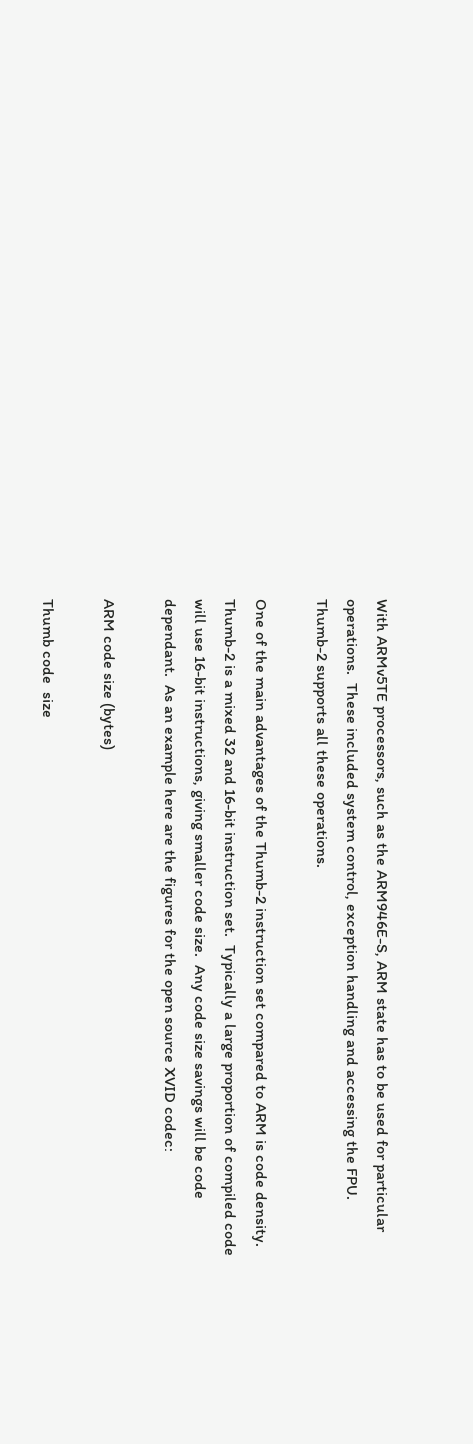With ARMv5TE processors, such as the ARM946E-S, ARM state has to be used for particular operations.  These included system control, exception handling and accessing the FPU.  Thumb-2 supports all these operations.

One of the main advantages of the Thumb-2 instruction set compared to ARM is code density.  Thumb-2 is a mixed 32 and 16-bit instruction set.  Typically a large proportion of compiled code will use 16-bit instructions, giving smaller code size.  Any code size savings will be code dependant.  As an example here are the figures for the open source XVID codec:

ARM code size (bytes)

Thumb code  size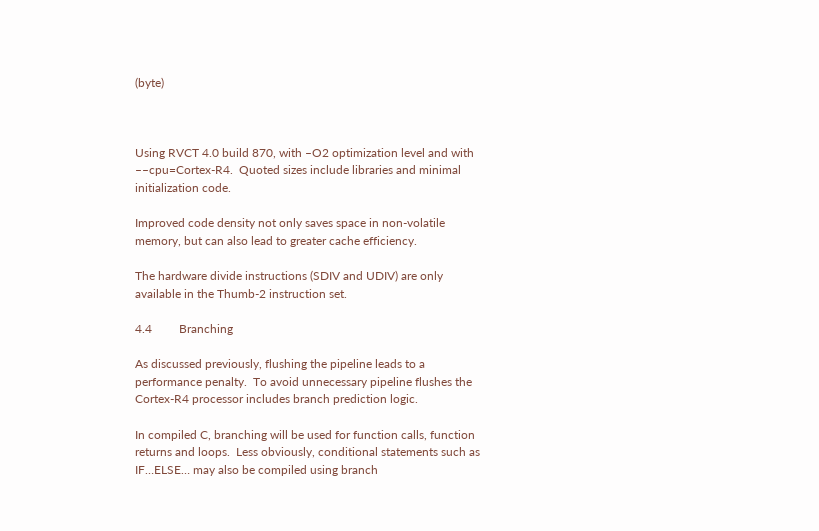(byte)



Using RVCT 4.0 build 870, with –O2 optimization level and with ––cpu=Cortex-R4.  Quoted sizes include libraries and minimal initialization code.

Improved code density not only saves space in non-volatile memory, but can also lead to greater cache efficiency.

The hardware divide instructions (SDIV and UDIV) are only available in the Thumb-2 instruction set.

4.4         Branching

As discussed previously, flushing the pipeline leads to a performance penalty.  To avoid unnecessary pipeline flushes the Cortex-R4 processor includes branch prediction logic.

In compiled C, branching will be used for function calls, function returns and loops.  Less obviously, conditional statements such as IF…ELSE… may also be compiled using branch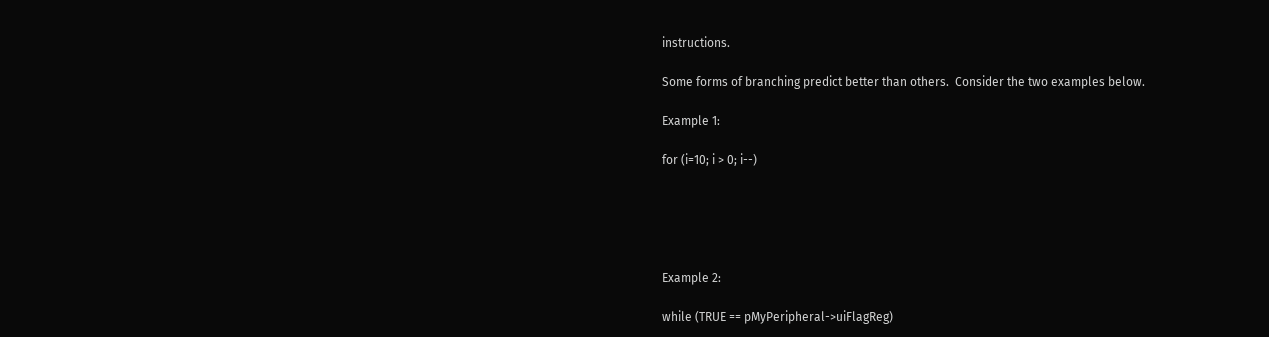instructions.

Some forms of branching predict better than others.  Consider the two examples below.

Example 1:

for (i=10; i > 0; i--)





Example 2:

while (TRUE == pMyPeripheral->uiFlagReg)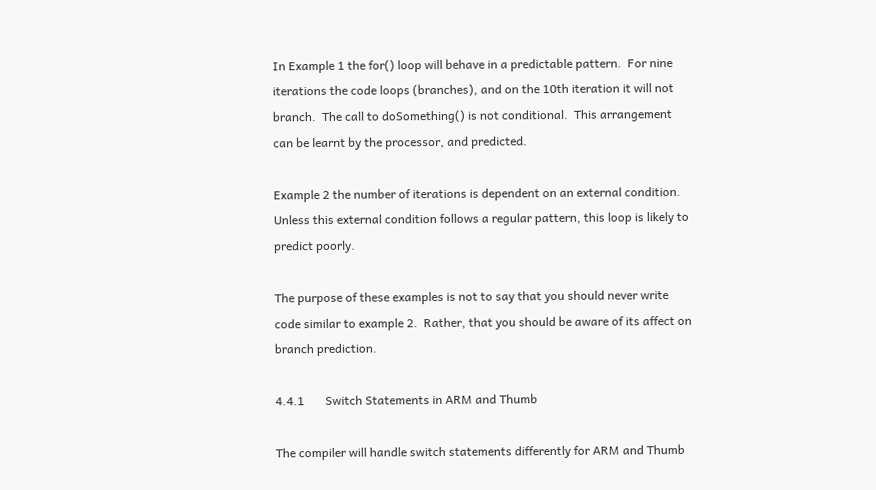In Example 1 the for() loop will behave in a predictable pattern.  For nine iterations the code loops (branches), and on the 10th iteration it will not branch.  The call to doSomething() is not conditional.  This arrangement can be learnt by the processor, and predicted.

Example 2 the number of iterations is dependent on an external condition.  Unless this external condition follows a regular pattern, this loop is likely to predict poorly.

The purpose of these examples is not to say that you should never write code similar to example 2.  Rather, that you should be aware of its affect on branch prediction.

4.4.1       Switch Statements in ARM and Thumb

The compiler will handle switch statements differently for ARM and Thumb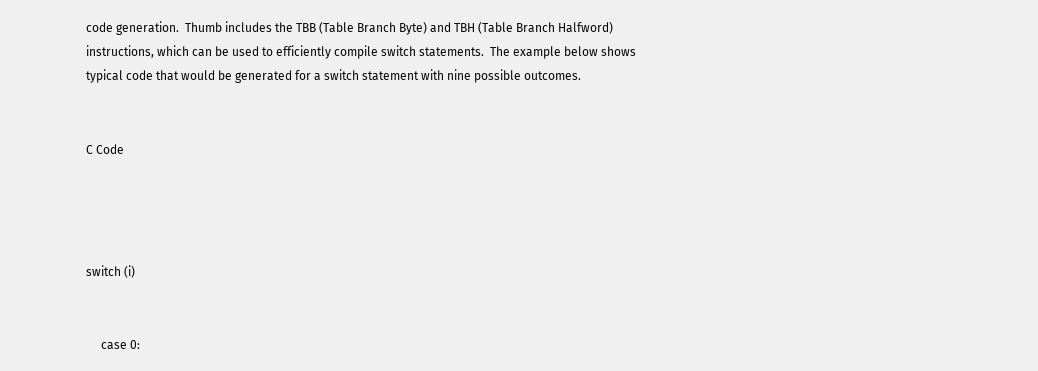code generation.  Thumb includes the TBB (Table Branch Byte) and TBH (Table Branch Halfword) instructions, which can be used to efficiently compile switch statements.  The example below shows typical code that would be generated for a switch statement with nine possible outcomes.


C Code




switch (i)


     case 0: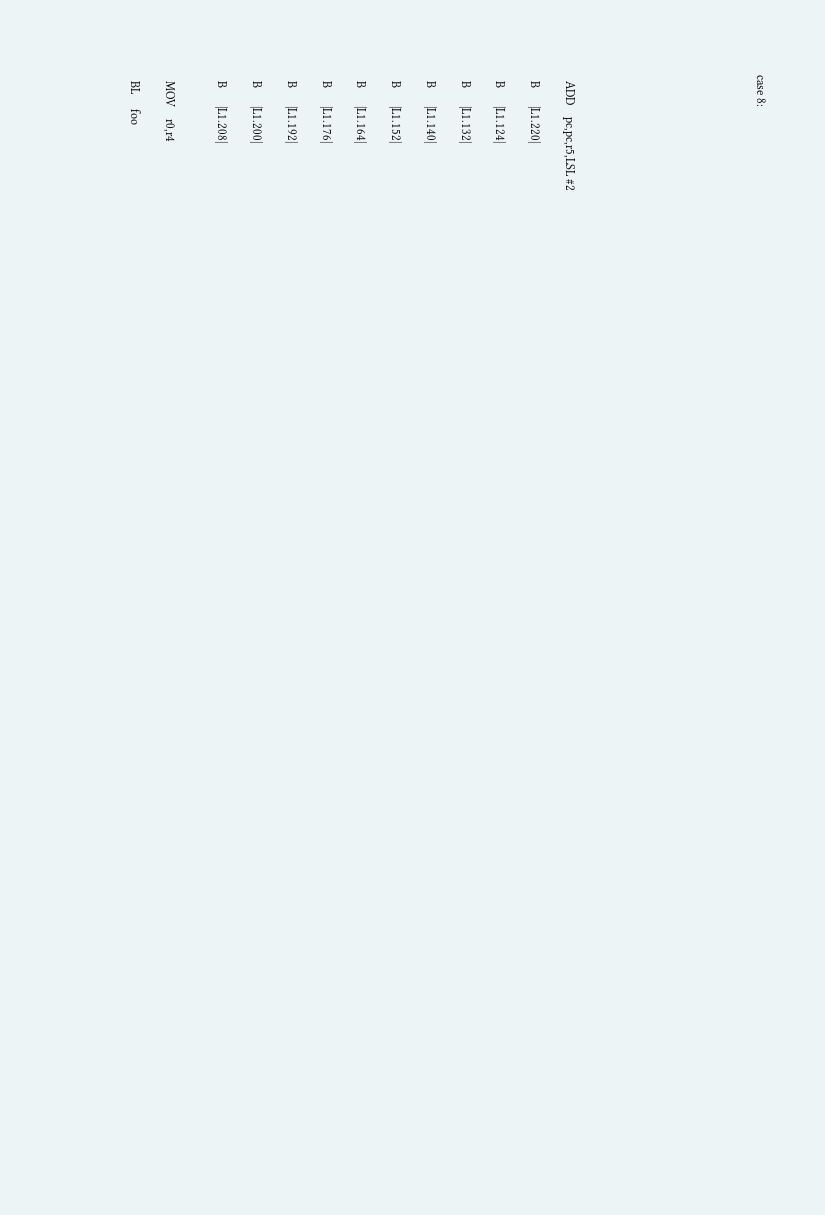case 8:










  ADD    pc,pc,r5,LSL #2

  B      |L1.220|

  B      |L1.124|

  B      |L1.132|

  B      |L1.140|

  B      |L1.152|

  B      |L1.164|

  B      |L1.176|

  B      |L1.192|

  B      |L1.200|

  B      |L1.208|


  MOV    r0,r4

  BL     foo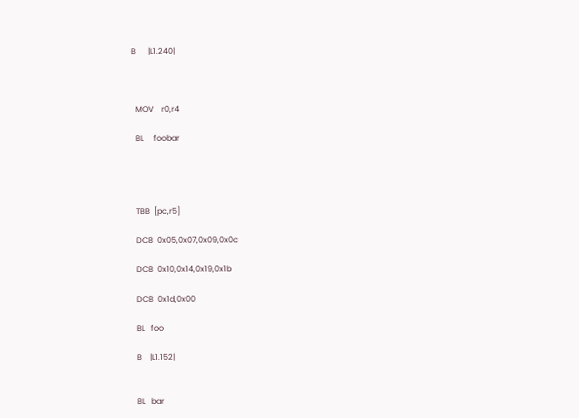B      |L1.240|



  MOV    r0,r4

  BL     foobar




  TBB  [pc,r5]

  DCB  0x05,0x07,0x09,0x0c

  DCB  0x10,0x14,0x19,0x1b

  DCB  0x1d,0x00

  BL   foo

  B    |L1.152|


  BL   bar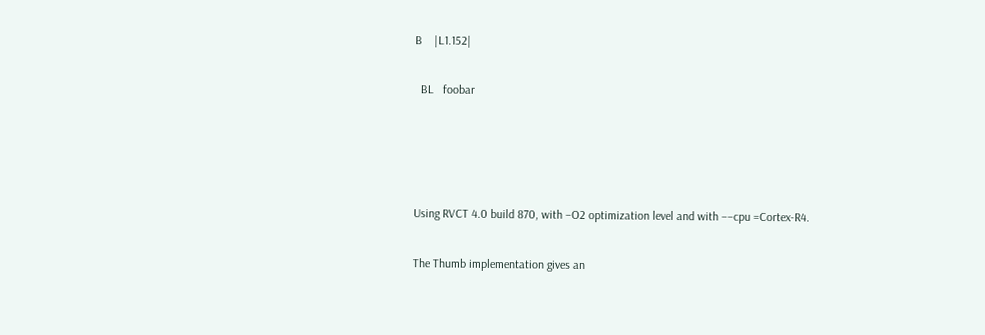B    |L1.152|

  BL   foobar




Using RVCT 4.0 build 870, with –O2 optimization level and with ––cpu =Cortex-R4.

The Thumb implementation gives an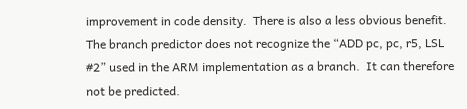improvement in code density.  There is also a less obvious benefit.  The branch predictor does not recognize the “ADD pc, pc, r5, LSL #2” used in the ARM implementation as a branch.  It can therefore not be predicted.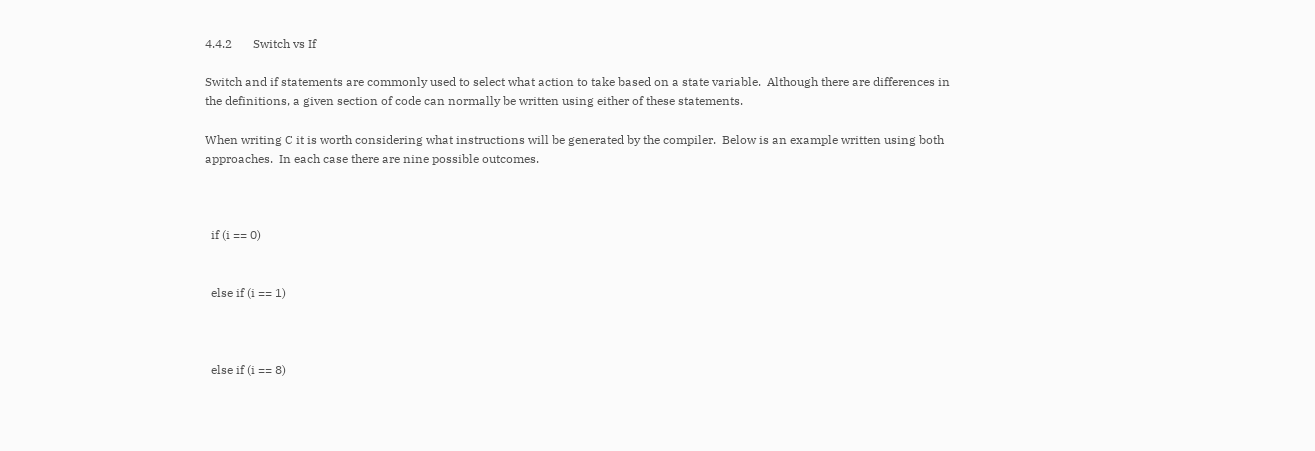4.4.2       Switch vs If

Switch and if statements are commonly used to select what action to take based on a state variable.  Although there are differences in the definitions, a given section of code can normally be written using either of these statements.

When writing C it is worth considering what instructions will be generated by the compiler.  Below is an example written using both approaches.  In each case there are nine possible outcomes.



  if (i == 0)


  else if (i == 1)



  else if (i == 8)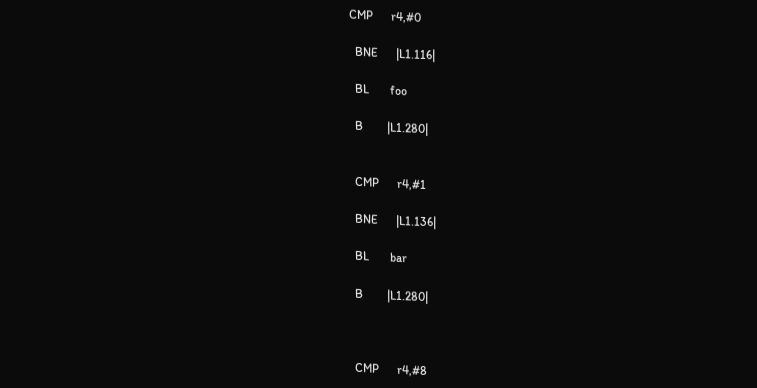CMP      r4,#0

  BNE      |L1.116|

  BL       foo

  B        |L1.280|


  CMP      r4,#1

  BNE      |L1.136|

  BL       bar

  B        |L1.280|



  CMP      r4,#8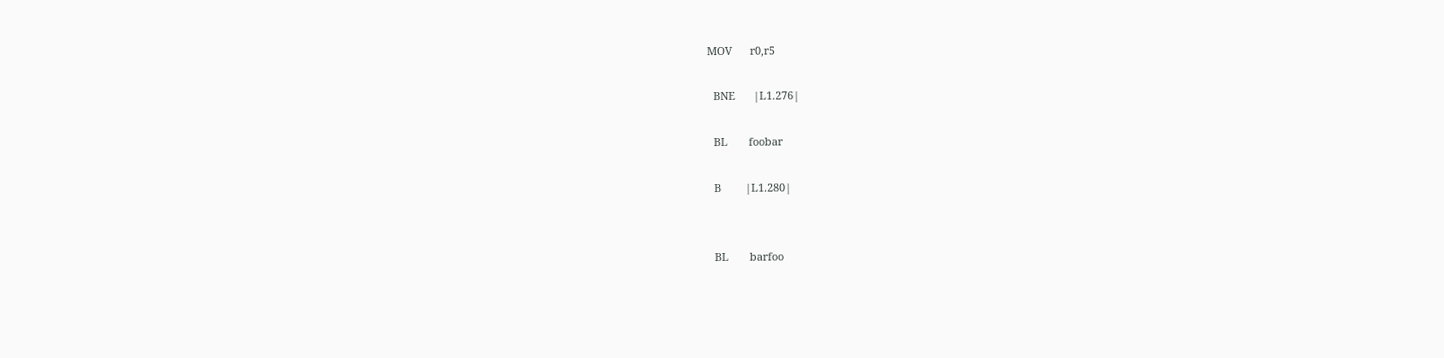MOV      r0,r5

  BNE      |L1.276|

  BL       foobar

  B        |L1.280|


  BL       barfoo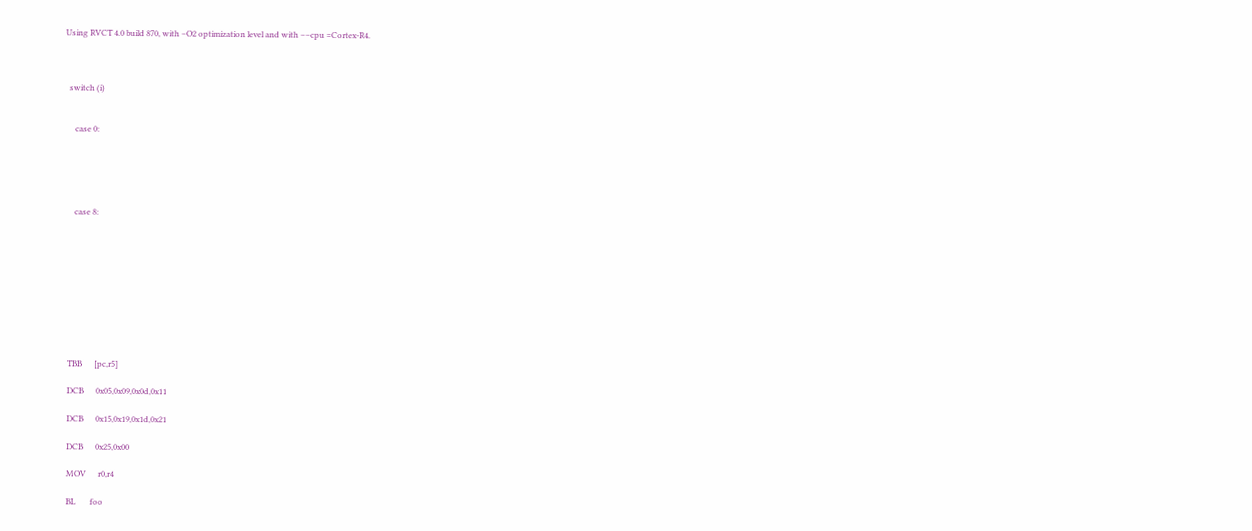Using RVCT 4.0 build 870, with –O2 optimization level and with ––cpu =Cortex-R4.



  switch (i)


     case 0:





     case 8:










  TBB      [pc,r5]

  DCB      0x05,0x09,0x0d,0x11

  DCB      0x15,0x19,0x1d,0x21

  DCB      0x25,0x00

  MOV      r0,r4

  BL       foo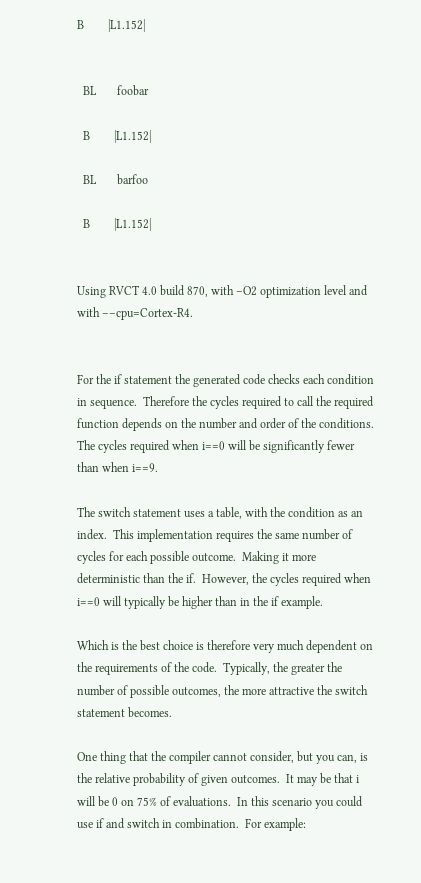B        |L1.152|


  BL       foobar

  B        |L1.152|

  BL       barfoo

  B        |L1.152|


Using RVCT 4.0 build 870, with –O2 optimization level and with ––cpu=Cortex-R4.


For the if statement the generated code checks each condition in sequence.  Therefore the cycles required to call the required function depends on the number and order of the conditions.  The cycles required when i==0 will be significantly fewer than when i==9.

The switch statement uses a table, with the condition as an index.  This implementation requires the same number of cycles for each possible outcome.  Making it more deterministic than the if.  However, the cycles required when i==0 will typically be higher than in the if example.

Which is the best choice is therefore very much dependent on the requirements of the code.  Typically, the greater the number of possible outcomes, the more attractive the switch statement becomes.

One thing that the compiler cannot consider, but you can, is the relative probability of given outcomes.  It may be that i will be 0 on 75% of evaluations.  In this scenario you could use if and switch in combination.  For example: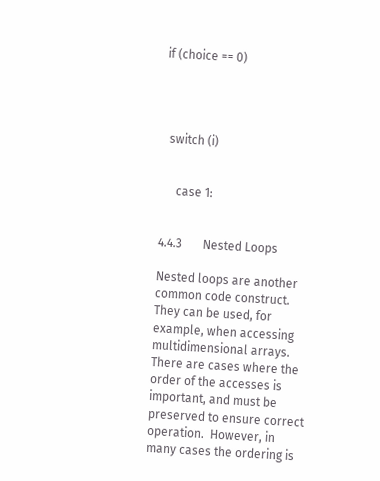if (choice == 0)




  switch (i)


     case 1:


4.4.3       Nested Loops

Nested loops are another common code construct.  They can be used, for example, when accessing multidimensional arrays.  There are cases where the order of the accesses is important, and must be preserved to ensure correct operation.  However, in many cases the ordering is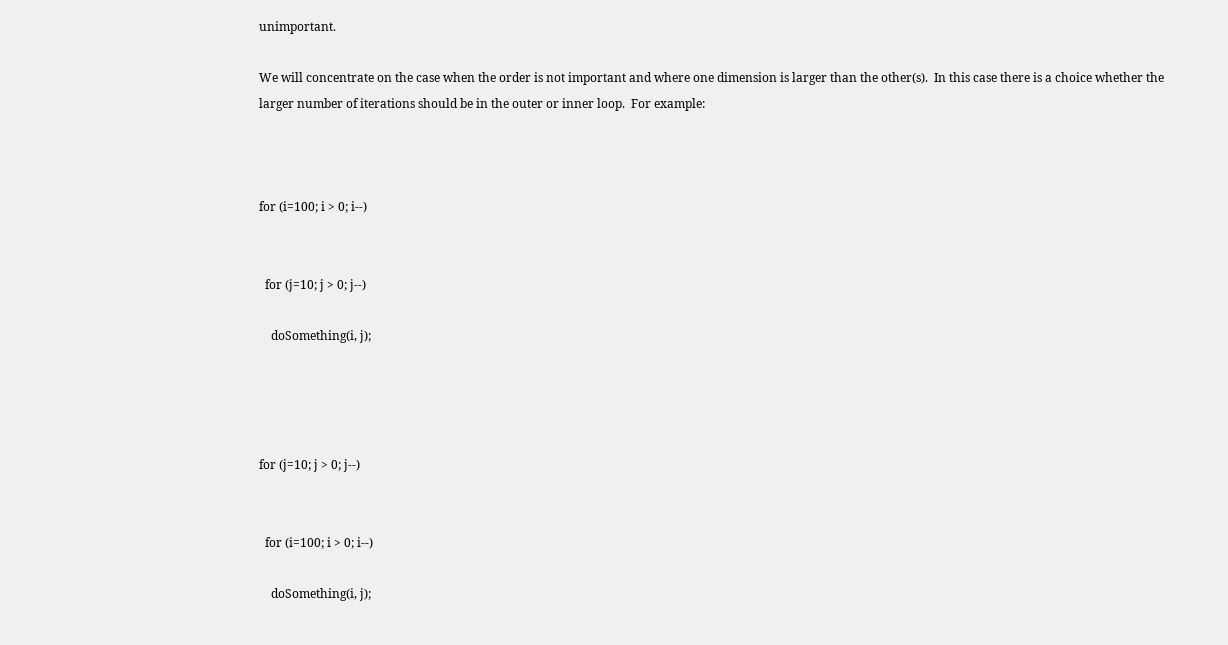unimportant.

We will concentrate on the case when the order is not important and where one dimension is larger than the other(s).  In this case there is a choice whether the larger number of iterations should be in the outer or inner loop.  For example:



for (i=100; i > 0; i--)


  for (j=10; j > 0; j--)

    doSomething(i, j);




for (j=10; j > 0; j--)


  for (i=100; i > 0; i--)

    doSomething(i, j);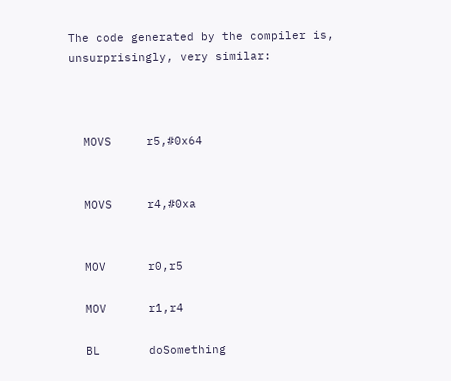The code generated by the compiler is, unsurprisingly, very similar:



  MOVS     r5,#0x64


  MOVS     r4,#0xa


  MOV      r0,r5

  MOV      r1,r4

  BL       doSomething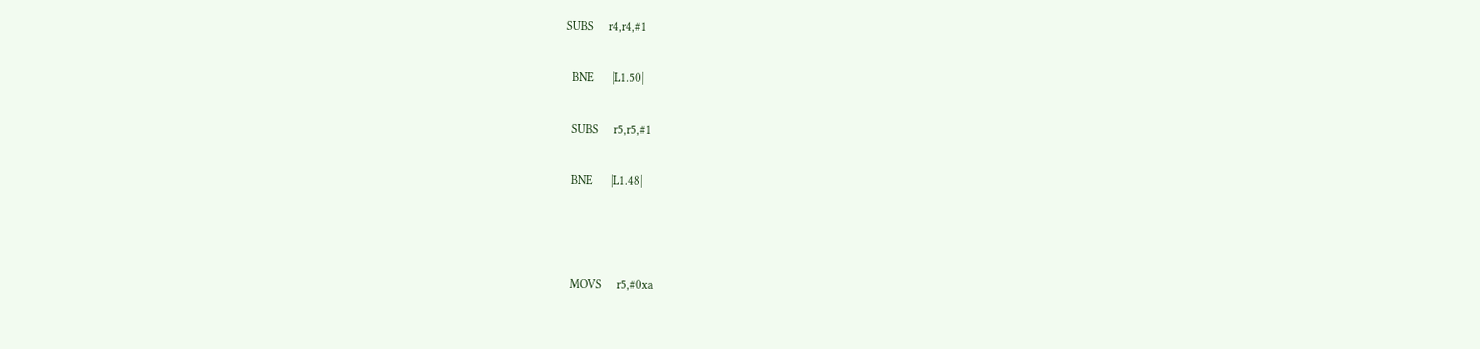SUBS     r4,r4,#1

  BNE      |L1.50|

  SUBS     r5,r5,#1

  BNE      |L1.48|



  MOVS     r5,#0xa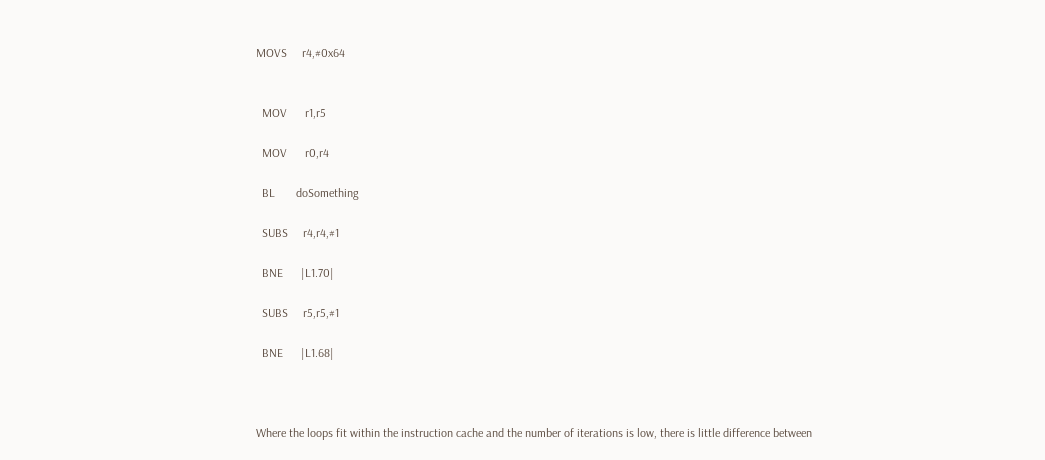MOVS     r4,#0x64


  MOV      r1,r5

  MOV      r0,r4

  BL       doSomething

  SUBS     r4,r4,#1

  BNE      |L1.70|

  SUBS     r5,r5,#1

  BNE      |L1.68|



Where the loops fit within the instruction cache and the number of iterations is low, there is little difference between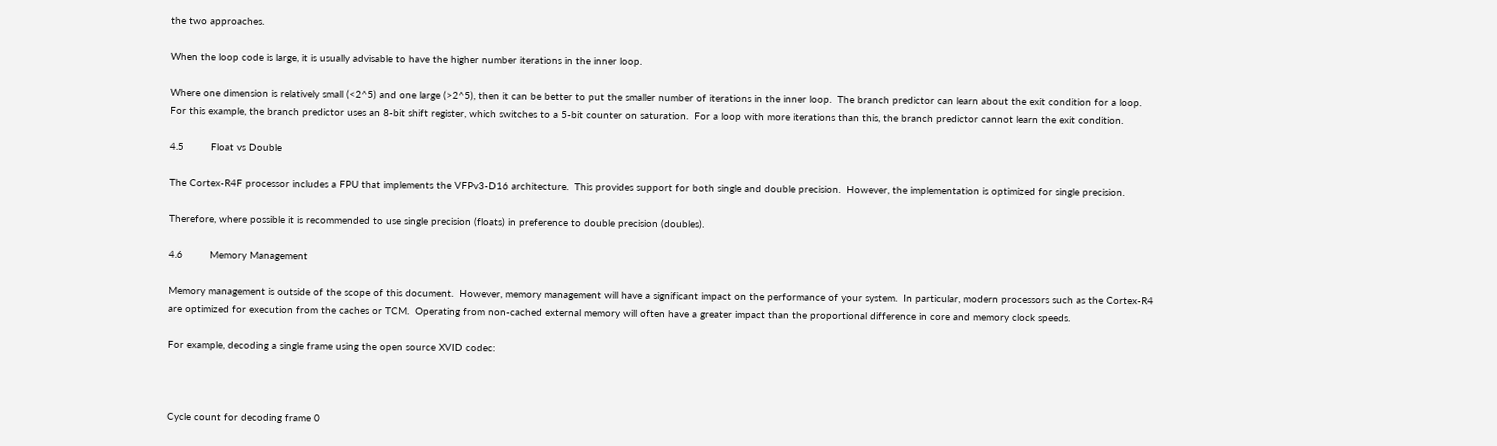the two approaches.

When the loop code is large, it is usually advisable to have the higher number iterations in the inner loop.

Where one dimension is relatively small (<2^5) and one large (>2^5), then it can be better to put the smaller number of iterations in the inner loop.  The branch predictor can learn about the exit condition for a loop.  For this example, the branch predictor uses an 8-bit shift register, which switches to a 5-bit counter on saturation.  For a loop with more iterations than this, the branch predictor cannot learn the exit condition.

4.5         Float vs Double

The Cortex-R4F processor includes a FPU that implements the VFPv3-D16 architecture.  This provides support for both single and double precision.  However, the implementation is optimized for single precision.

Therefore, where possible it is recommended to use single precision (floats) in preference to double precision (doubles).

4.6         Memory Management

Memory management is outside of the scope of this document.  However, memory management will have a significant impact on the performance of your system.  In particular, modern processors such as the Cortex-R4 are optimized for execution from the caches or TCM.  Operating from non-cached external memory will often have a greater impact than the proportional difference in core and memory clock speeds.

For example, decoding a single frame using the open source XVID codec:



Cycle count for decoding frame 0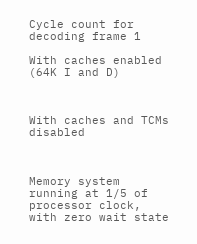Cycle count for decoding frame 1

With caches enabled    (64K I and D)



With caches and TCMs disabled



Memory system running at 1/5 of processor clock, with zero wait state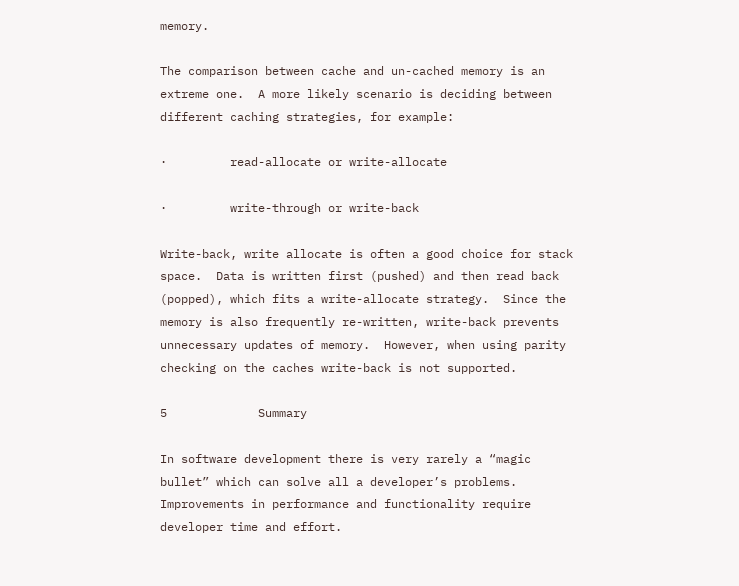memory.

The comparison between cache and un-cached memory is an extreme one.  A more likely scenario is deciding between different caching strategies, for example:

·         read-allocate or write-allocate

·         write-through or write-back

Write-back, write allocate is often a good choice for stack space.  Data is written first (pushed) and then read back (popped), which fits a write-allocate strategy.  Since the memory is also frequently re-written, write-back prevents unnecessary updates of memory.  However, when using parity checking on the caches write-back is not supported.

5             Summary

In software development there is very rarely a “magic bullet” which can solve all a developer’s problems.  Improvements in performance and functionality require developer time and effort.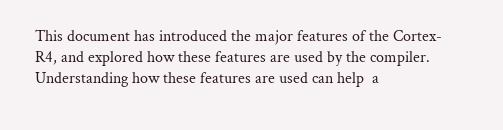This document has introduced the major features of the Cortex-R4, and explored how these features are used by the compiler.  Understanding how these features are used can help  a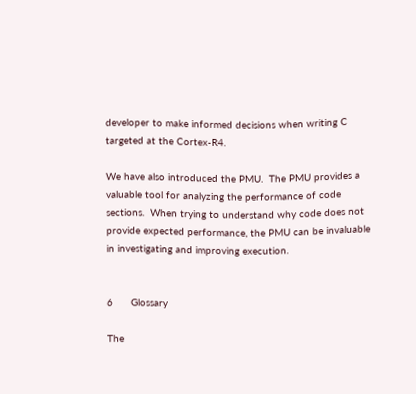developer to make informed decisions when writing C targeted at the Cortex-R4.

We have also introduced the PMU.  The PMU provides a valuable tool for analyzing the performance of code sections.  When trying to understand why code does not provide expected performance, the PMU can be invaluable in investigating and improving execution.


6      Glossary

The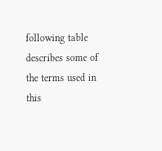following table describes some of the terms used in this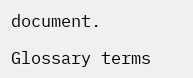document.

Glossary terms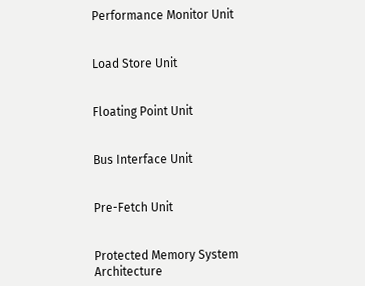Performance Monitor Unit


Load Store Unit


Floating Point Unit


Bus Interface Unit


Pre-Fetch Unit


Protected Memory System Architecture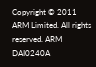Copyright © 2011 ARM Limited. All rights reserved. ARM DAI0240A